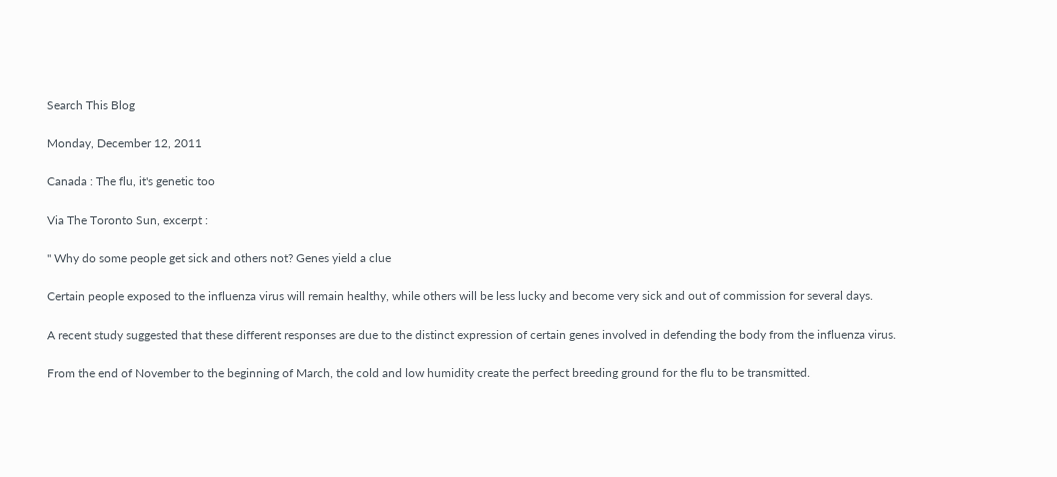Search This Blog

Monday, December 12, 2011

Canada : The flu, it's genetic too

Via The Toronto Sun, excerpt :

" Why do some people get sick and others not? Genes yield a clue

Certain people exposed to the influenza virus will remain healthy, while others will be less lucky and become very sick and out of commission for several days.

A recent study suggested that these different responses are due to the distinct expression of certain genes involved in defending the body from the influenza virus.

From the end of November to the beginning of March, the cold and low humidity create the perfect breeding ground for the flu to be transmitted.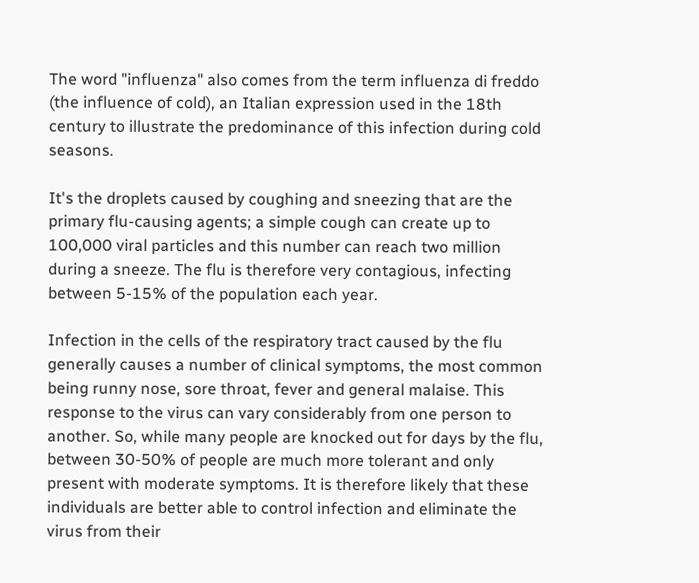The word "influenza" also comes from the term influenza di freddo (the influence of cold), an Italian expression used in the 18th century to illustrate the predominance of this infection during cold seasons.

It's the droplets caused by coughing and sneezing that are the primary flu-causing agents; a simple cough can create up to 100,000 viral particles and this number can reach two million during a sneeze. The flu is therefore very contagious, infecting between 5-15% of the population each year.

Infection in the cells of the respiratory tract caused by the flu generally causes a number of clinical symptoms, the most common being runny nose, sore throat, fever and general malaise. This response to the virus can vary considerably from one person to another. So, while many people are knocked out for days by the flu, between 30-50% of people are much more tolerant and only present with moderate symptoms. It is therefore likely that these individuals are better able to control infection and eliminate the virus from their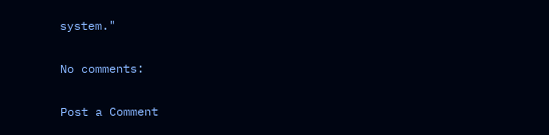system."

No comments:

Post a Comment